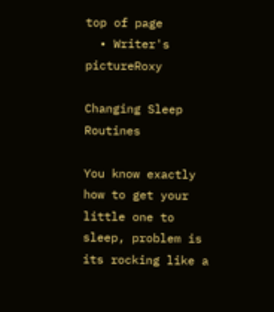top of page
  • Writer's pictureRoxy

Changing Sleep Routines

You know exactly how to get your little one to sleep, problem is its rocking like a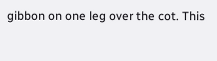gibbon on one leg over the cot. This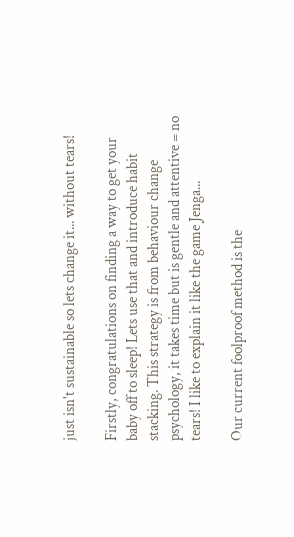just isn't sustainable so lets change it... without tears!

Firstly, congratulations on finding a way to get your baby off to sleep! Lets use that and introduce habit stacking. This strategy is from behaviour change psychology, it takes time but is gentle and attentive = no tears! I like to explain it like the game Jenga...

Our current foolproof method is the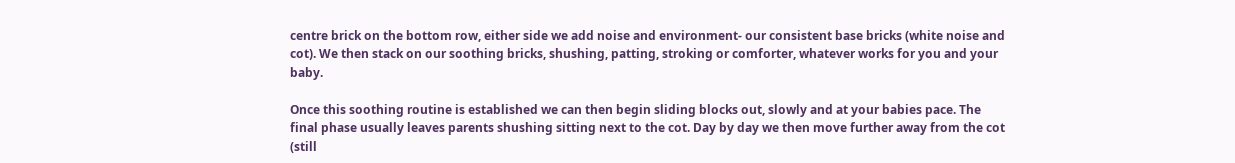centre brick on the bottom row, either side we add noise and environment- our consistent base bricks (white noise and cot). We then stack on our soothing bricks, shushing, patting, stroking or comforter, whatever works for you and your baby.

Once this soothing routine is established we can then begin sliding blocks out, slowly and at your babies pace. The final phase usually leaves parents shushing sitting next to the cot. Day by day we then move further away from the cot (still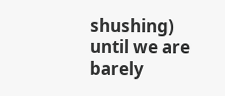shushing) until we are barely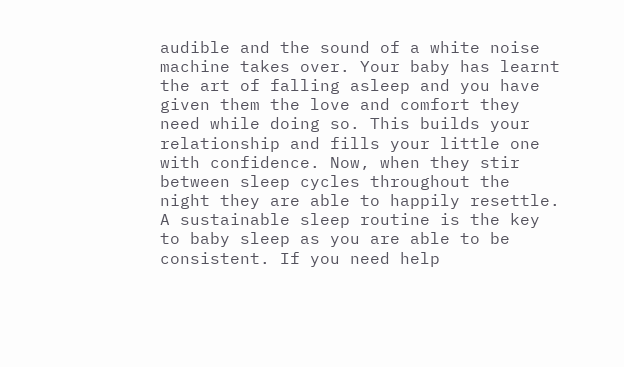audible and the sound of a white noise machine takes over. Your baby has learnt the art of falling asleep and you have given them the love and comfort they need while doing so. This builds your relationship and fills your little one with confidence. Now, when they stir between sleep cycles throughout the night they are able to happily resettle. A sustainable sleep routine is the key to baby sleep as you are able to be consistent. If you need help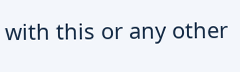with this or any other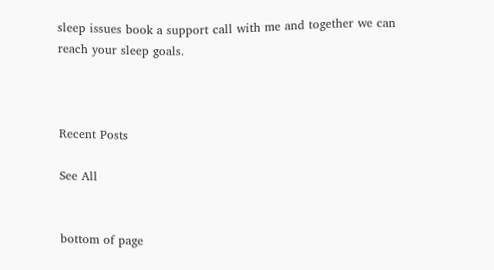sleep issues book a support call with me and together we can reach your sleep goals.



Recent Posts

See All


bottom of page